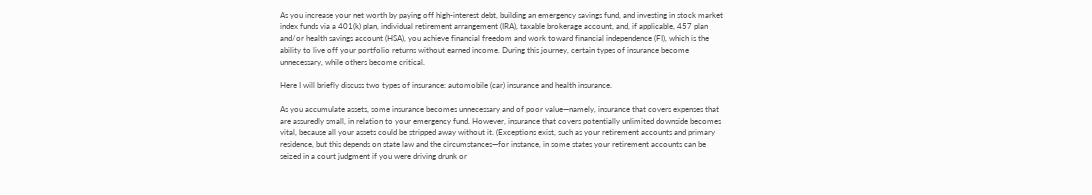As you increase your net worth by paying off high-interest debt, building an emergency savings fund, and investing in stock market index funds via a 401(k) plan, individual retirement arrangement (IRA), taxable brokerage account, and, if applicable, 457 plan and/or health savings account (HSA), you achieve financial freedom and work toward financial independence (FI), which is the ability to live off your portfolio returns without earned income. During this journey, certain types of insurance become unnecessary, while others become critical.

Here I will briefly discuss two types of insurance: automobile (car) insurance and health insurance.

As you accumulate assets, some insurance becomes unnecessary and of poor value—namely, insurance that covers expenses that are assuredly small, in relation to your emergency fund. However, insurance that covers potentially unlimited downside becomes vital, because all your assets could be stripped away without it. (Exceptions exist, such as your retirement accounts and primary residence, but this depends on state law and the circumstances—for instance, in some states your retirement accounts can be seized in a court judgment if you were driving drunk or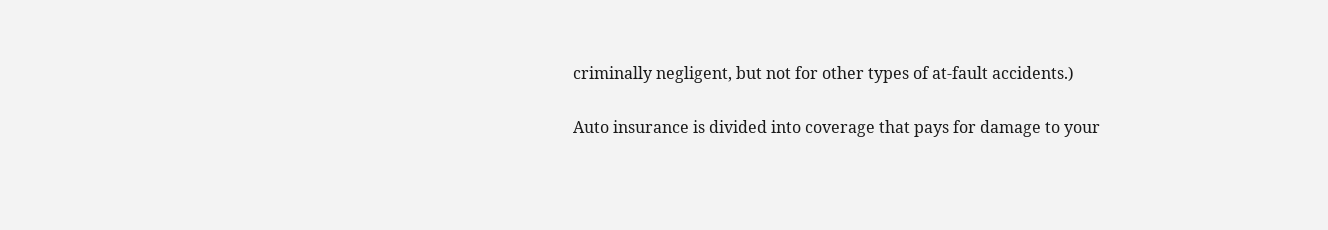criminally negligent, but not for other types of at-fault accidents.)

Auto insurance is divided into coverage that pays for damage to your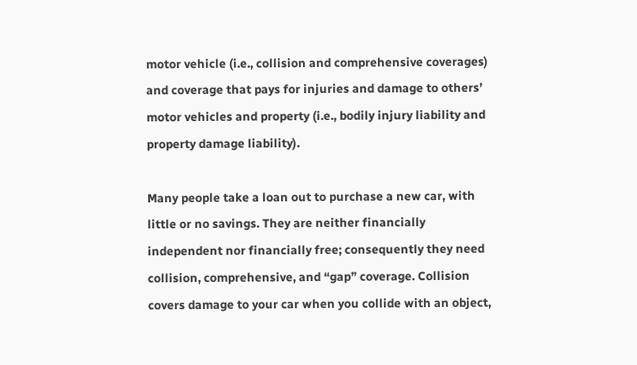motor vehicle (i.e., collision and comprehensive coverages) and coverage that pays for injuries and damage to others’ motor vehicles and property (i.e., bodily injury liability and property damage liability).

Many people take a loan out to purchase a new car, with little or no savings. They are neither financially independent nor financially free; consequently they need collision, comprehensive, and “gap” coverage. Collision covers damage to your car when you collide with an object,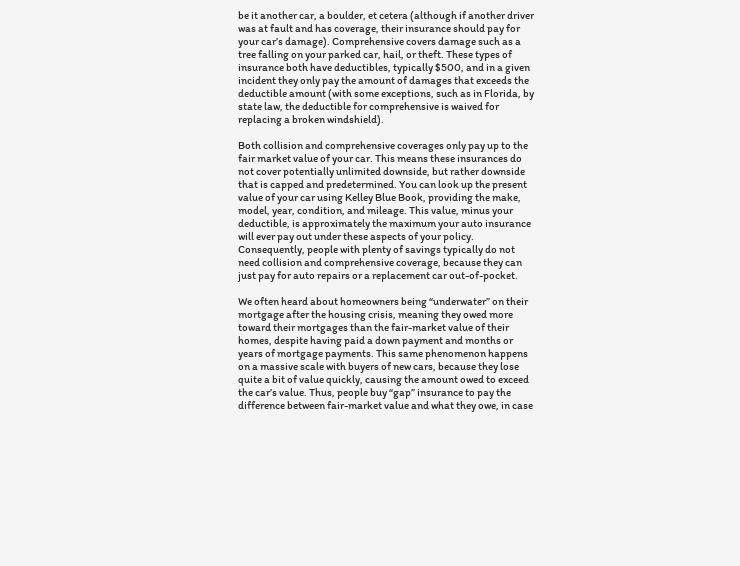be it another car, a boulder, et cetera (although if another driver was at fault and has coverage, their insurance should pay for your car’s damage). Comprehensive covers damage such as a tree falling on your parked car, hail, or theft. These types of insurance both have deductibles, typically $500, and in a given incident they only pay the amount of damages that exceeds the deductible amount (with some exceptions, such as in Florida, by state law, the deductible for comprehensive is waived for replacing a broken windshield).

Both collision and comprehensive coverages only pay up to the fair market value of your car. This means these insurances do not cover potentially unlimited downside, but rather downside that is capped and predetermined. You can look up the present value of your car using Kelley Blue Book, providing the make, model, year, condition, and mileage. This value, minus your deductible, is approximately the maximum your auto insurance will ever pay out under these aspects of your policy. Consequently, people with plenty of savings typically do not need collision and comprehensive coverage, because they can just pay for auto repairs or a replacement car out-of-pocket.

We often heard about homeowners being “underwater” on their mortgage after the housing crisis, meaning they owed more toward their mortgages than the fair-market value of their homes, despite having paid a down payment and months or years of mortgage payments. This same phenomenon happens on a massive scale with buyers of new cars, because they lose quite a bit of value quickly, causing the amount owed to exceed the car’s value. Thus, people buy “gap” insurance to pay the difference between fair-market value and what they owe, in case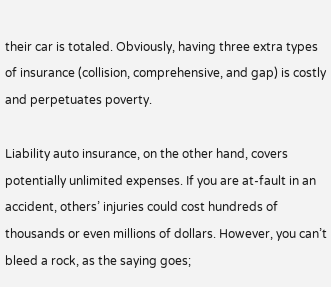their car is totaled. Obviously, having three extra types of insurance (collision, comprehensive, and gap) is costly and perpetuates poverty.

Liability auto insurance, on the other hand, covers potentially unlimited expenses. If you are at-fault in an accident, others’ injuries could cost hundreds of thousands or even millions of dollars. However, you can’t bleed a rock, as the saying goes;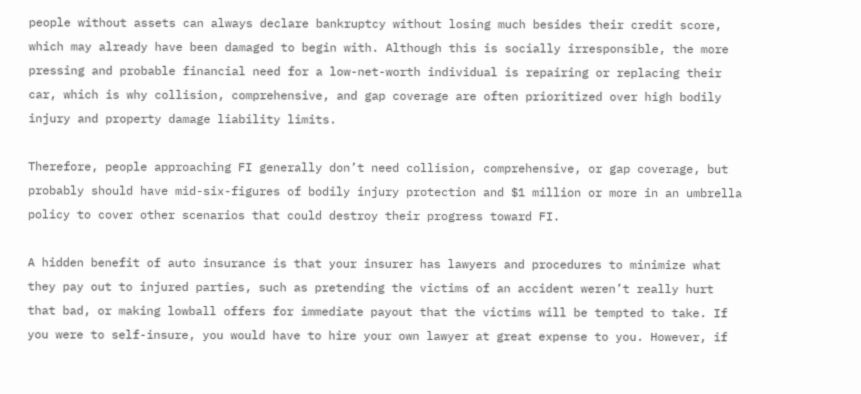people without assets can always declare bankruptcy without losing much besides their credit score, which may already have been damaged to begin with. Although this is socially irresponsible, the more pressing and probable financial need for a low-net-worth individual is repairing or replacing their car, which is why collision, comprehensive, and gap coverage are often prioritized over high bodily injury and property damage liability limits.

Therefore, people approaching FI generally don’t need collision, comprehensive, or gap coverage, but probably should have mid-six-figures of bodily injury protection and $1 million or more in an umbrella policy to cover other scenarios that could destroy their progress toward FI.

A hidden benefit of auto insurance is that your insurer has lawyers and procedures to minimize what they pay out to injured parties, such as pretending the victims of an accident weren’t really hurt that bad, or making lowball offers for immediate payout that the victims will be tempted to take. If you were to self-insure, you would have to hire your own lawyer at great expense to you. However, if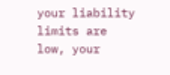your liability limits are low, your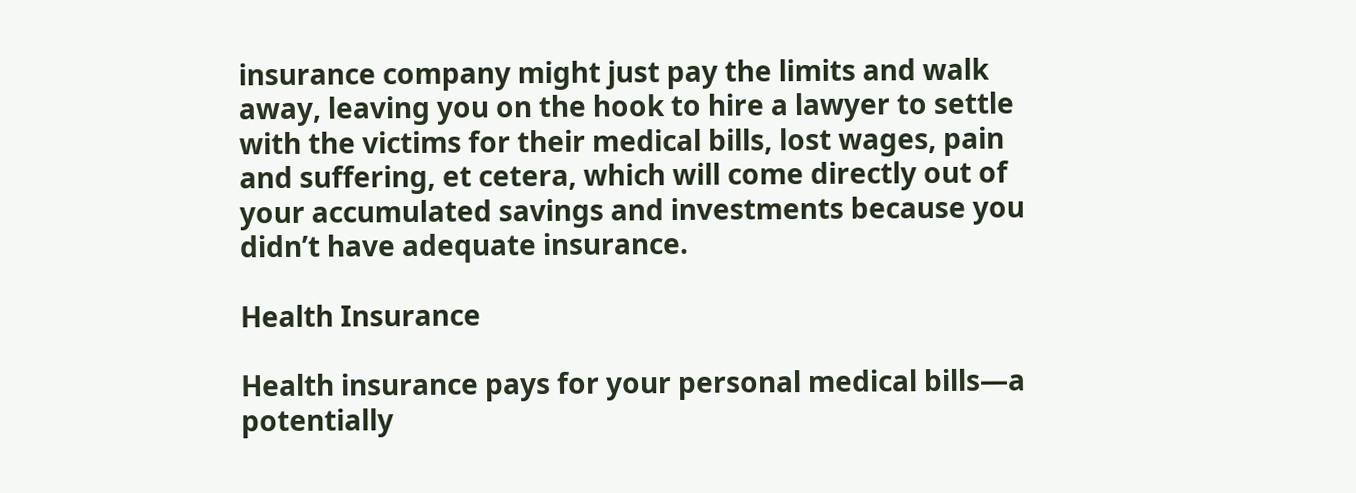insurance company might just pay the limits and walk away, leaving you on the hook to hire a lawyer to settle with the victims for their medical bills, lost wages, pain and suffering, et cetera, which will come directly out of your accumulated savings and investments because you didn’t have adequate insurance.

Health Insurance

Health insurance pays for your personal medical bills—a potentially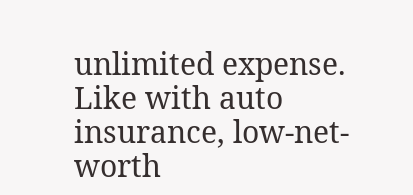unlimited expense. Like with auto insurance, low-net-worth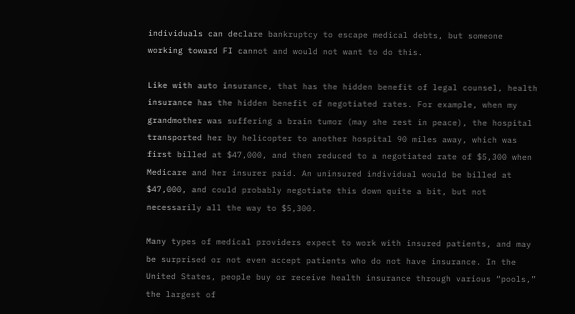individuals can declare bankruptcy to escape medical debts, but someone working toward FI cannot and would not want to do this.

Like with auto insurance, that has the hidden benefit of legal counsel, health insurance has the hidden benefit of negotiated rates. For example, when my grandmother was suffering a brain tumor (may she rest in peace), the hospital transported her by helicopter to another hospital 90 miles away, which was first billed at $47,000, and then reduced to a negotiated rate of $5,300 when Medicare and her insurer paid. An uninsured individual would be billed at $47,000, and could probably negotiate this down quite a bit, but not necessarily all the way to $5,300.

Many types of medical providers expect to work with insured patients, and may be surprised or not even accept patients who do not have insurance. In the United States, people buy or receive health insurance through various “pools,” the largest of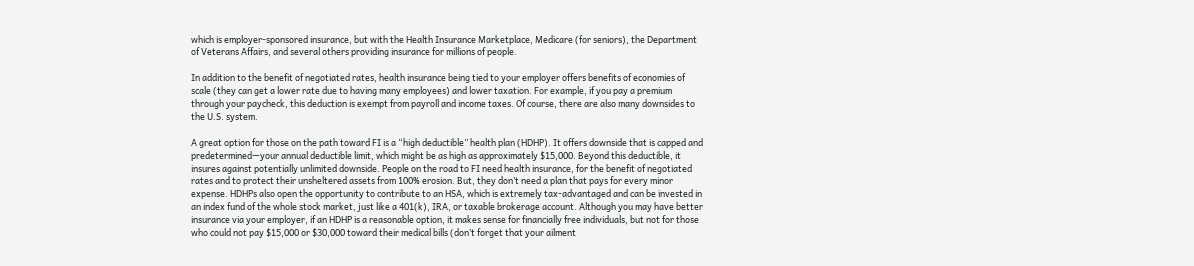which is employer-sponsored insurance, but with the Health Insurance Marketplace, Medicare (for seniors), the Department of Veterans Affairs, and several others providing insurance for millions of people.

In addition to the benefit of negotiated rates, health insurance being tied to your employer offers benefits of economies of scale (they can get a lower rate due to having many employees) and lower taxation. For example, if you pay a premium through your paycheck, this deduction is exempt from payroll and income taxes. Of course, there are also many downsides to the U.S. system.

A great option for those on the path toward FI is a “high deductible” health plan (HDHP). It offers downside that is capped and predetermined—your annual deductible limit, which might be as high as approximately $15,000. Beyond this deductible, it insures against potentially unlimited downside. People on the road to FI need health insurance, for the benefit of negotiated rates and to protect their unsheltered assets from 100% erosion. But, they don’t need a plan that pays for every minor expense. HDHPs also open the opportunity to contribute to an HSA, which is extremely tax-advantaged and can be invested in an index fund of the whole stock market, just like a 401(k), IRA, or taxable brokerage account. Although you may have better insurance via your employer, if an HDHP is a reasonable option, it makes sense for financially free individuals, but not for those who could not pay $15,000 or $30,000 toward their medical bills (don’t forget that your ailment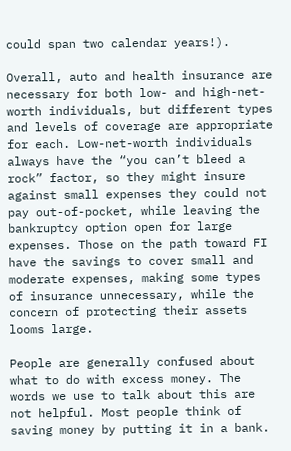could span two calendar years!).

Overall, auto and health insurance are necessary for both low- and high-net-worth individuals, but different types and levels of coverage are appropriate for each. Low-net-worth individuals always have the “you can’t bleed a rock” factor, so they might insure against small expenses they could not pay out-of-pocket, while leaving the bankruptcy option open for large expenses. Those on the path toward FI have the savings to cover small and moderate expenses, making some types of insurance unnecessary, while the concern of protecting their assets looms large.

People are generally confused about what to do with excess money. The words we use to talk about this are not helpful. Most people think of saving money by putting it in a bank.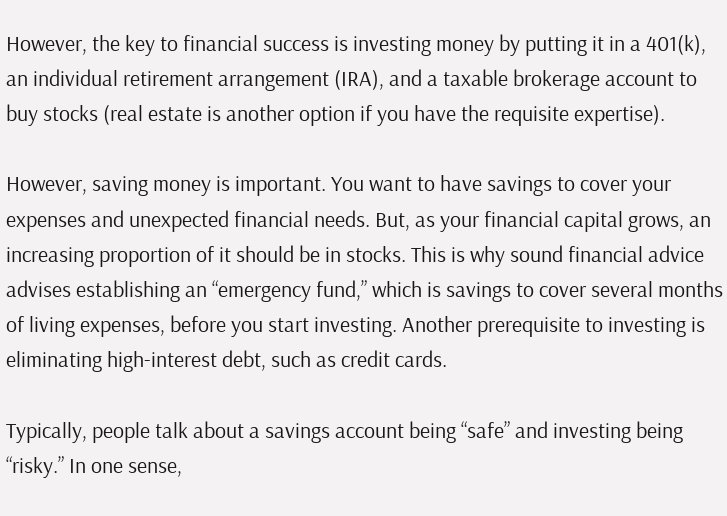However, the key to financial success is investing money by putting it in a 401(k), an individual retirement arrangement (IRA), and a taxable brokerage account to buy stocks (real estate is another option if you have the requisite expertise).

However, saving money is important. You want to have savings to cover your expenses and unexpected financial needs. But, as your financial capital grows, an increasing proportion of it should be in stocks. This is why sound financial advice advises establishing an “emergency fund,” which is savings to cover several months of living expenses, before you start investing. Another prerequisite to investing is eliminating high-interest debt, such as credit cards.

Typically, people talk about a savings account being “safe” and investing being “risky.” In one sense,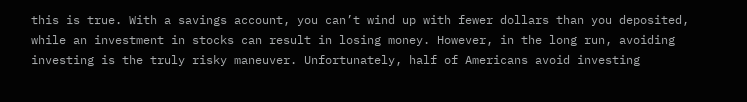this is true. With a savings account, you can’t wind up with fewer dollars than you deposited, while an investment in stocks can result in losing money. However, in the long run, avoiding investing is the truly risky maneuver. Unfortunately, half of Americans avoid investing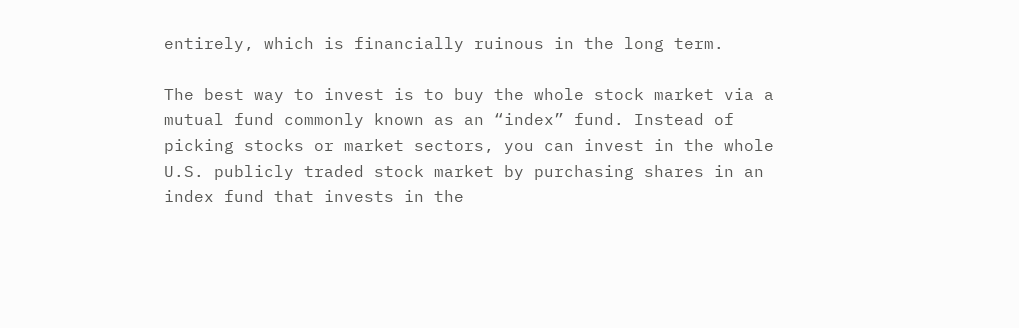entirely, which is financially ruinous in the long term.

The best way to invest is to buy the whole stock market via a mutual fund commonly known as an “index” fund. Instead of picking stocks or market sectors, you can invest in the whole U.S. publicly traded stock market by purchasing shares in an index fund that invests in the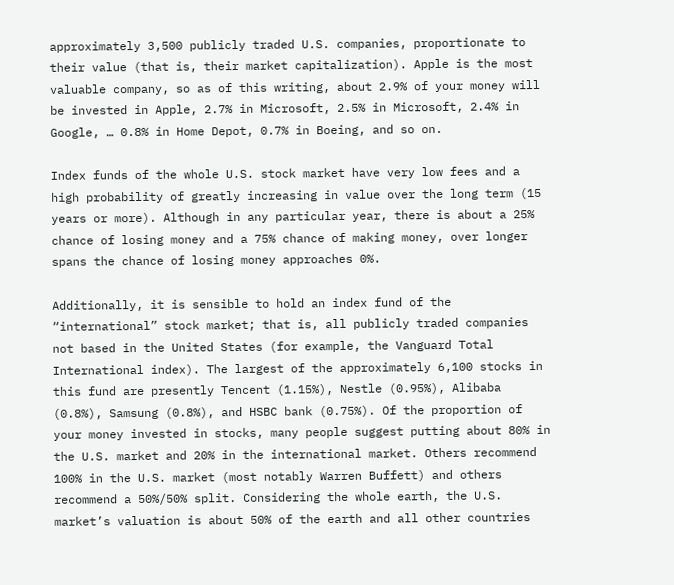approximately 3,500 publicly traded U.S. companies, proportionate to their value (that is, their market capitalization). Apple is the most valuable company, so as of this writing, about 2.9% of your money will be invested in Apple, 2.7% in Microsoft, 2.5% in Microsoft, 2.4% in Google, … 0.8% in Home Depot, 0.7% in Boeing, and so on.

Index funds of the whole U.S. stock market have very low fees and a high probability of greatly increasing in value over the long term (15 years or more). Although in any particular year, there is about a 25% chance of losing money and a 75% chance of making money, over longer spans the chance of losing money approaches 0%.

Additionally, it is sensible to hold an index fund of the “international” stock market; that is, all publicly traded companies not based in the United States (for example, the Vanguard Total International index). The largest of the approximately 6,100 stocks in this fund are presently Tencent (1.15%), Nestle (0.95%), Alibaba (0.8%), Samsung (0.8%), and HSBC bank (0.75%). Of the proportion of your money invested in stocks, many people suggest putting about 80% in the U.S. market and 20% in the international market. Others recommend 100% in the U.S. market (most notably Warren Buffett) and others recommend a 50%/50% split. Considering the whole earth, the U.S. market’s valuation is about 50% of the earth and all other countries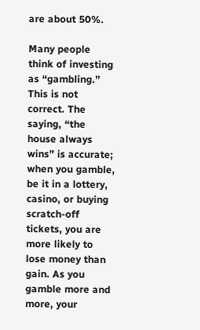are about 50%.

Many people think of investing as “gambling.” This is not correct. The saying, “the house always wins” is accurate; when you gamble, be it in a lottery, casino, or buying scratch-off tickets, you are more likely to lose money than gain. As you gamble more and more, your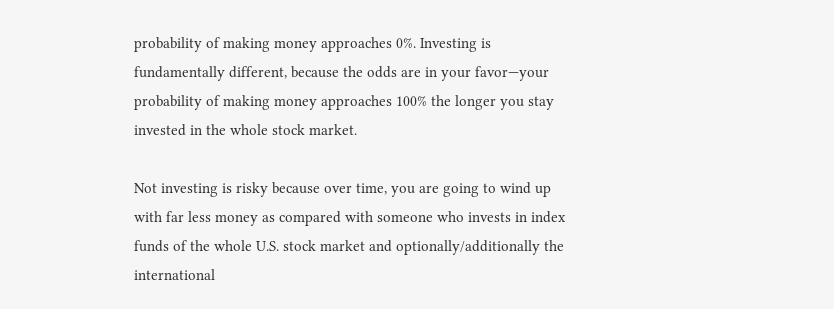probability of making money approaches 0%. Investing is fundamentally different, because the odds are in your favor—your probability of making money approaches 100% the longer you stay invested in the whole stock market.

Not investing is risky because over time, you are going to wind up with far less money as compared with someone who invests in index funds of the whole U.S. stock market and optionally/additionally the international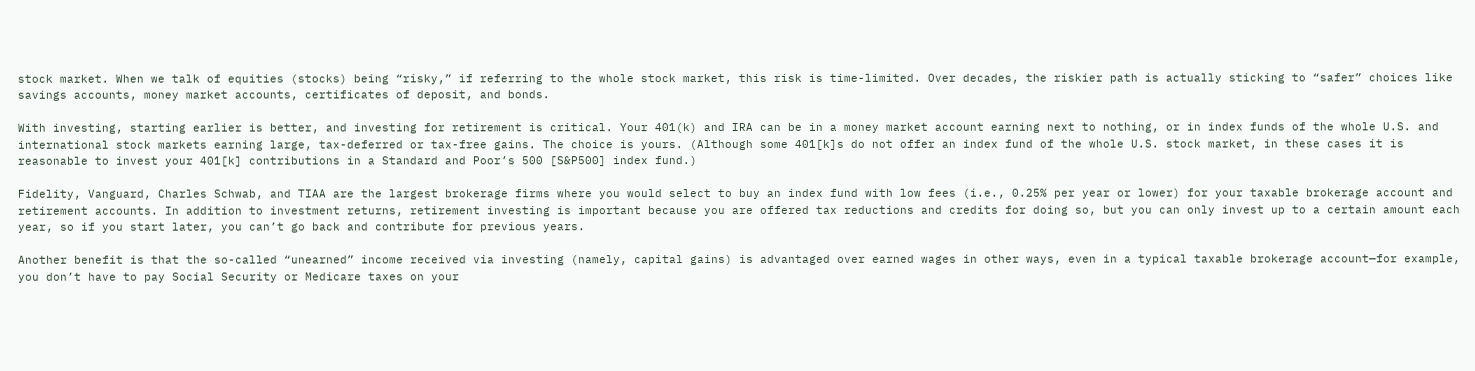stock market. When we talk of equities (stocks) being “risky,” if referring to the whole stock market, this risk is time-limited. Over decades, the riskier path is actually sticking to “safer” choices like savings accounts, money market accounts, certificates of deposit, and bonds.

With investing, starting earlier is better, and investing for retirement is critical. Your 401(k) and IRA can be in a money market account earning next to nothing, or in index funds of the whole U.S. and international stock markets earning large, tax-deferred or tax-free gains. The choice is yours. (Although some 401[k]s do not offer an index fund of the whole U.S. stock market, in these cases it is reasonable to invest your 401[k] contributions in a Standard and Poor’s 500 [S&P500] index fund.)

Fidelity, Vanguard, Charles Schwab, and TIAA are the largest brokerage firms where you would select to buy an index fund with low fees (i.e., 0.25% per year or lower) for your taxable brokerage account and retirement accounts. In addition to investment returns, retirement investing is important because you are offered tax reductions and credits for doing so, but you can only invest up to a certain amount each year, so if you start later, you can’t go back and contribute for previous years.

Another benefit is that the so-called “unearned” income received via investing (namely, capital gains) is advantaged over earned wages in other ways, even in a typical taxable brokerage account—for example, you don’t have to pay Social Security or Medicare taxes on your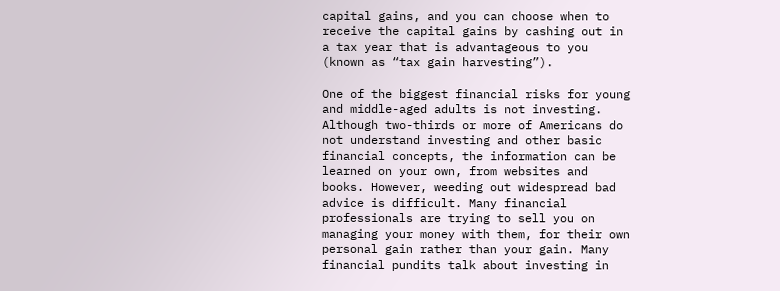capital gains, and you can choose when to receive the capital gains by cashing out in a tax year that is advantageous to you (known as “tax gain harvesting”).

One of the biggest financial risks for young and middle-aged adults is not investing. Although two-thirds or more of Americans do not understand investing and other basic financial concepts, the information can be learned on your own, from websites and books. However, weeding out widespread bad advice is difficult. Many financial professionals are trying to sell you on managing your money with them, for their own personal gain rather than your gain. Many financial pundits talk about investing in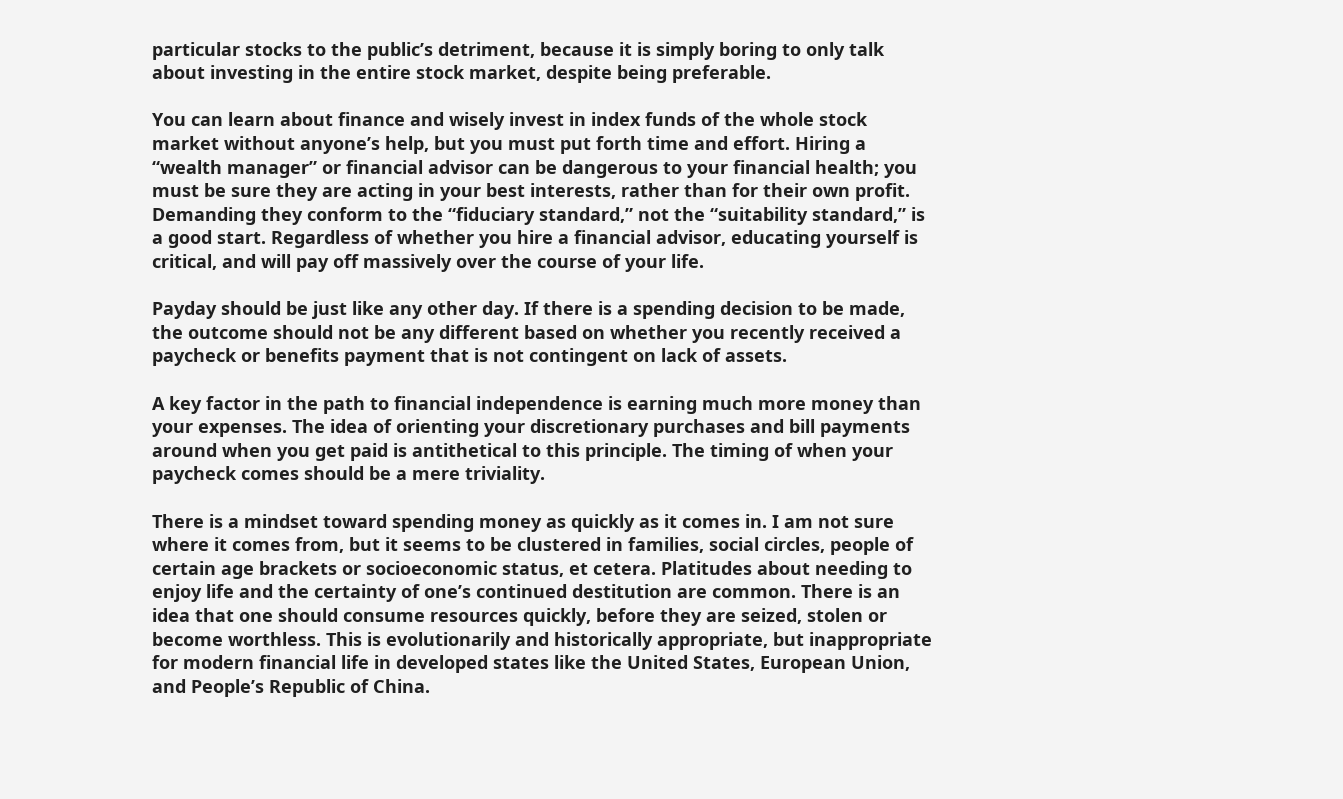particular stocks to the public’s detriment, because it is simply boring to only talk about investing in the entire stock market, despite being preferable.

You can learn about finance and wisely invest in index funds of the whole stock market without anyone’s help, but you must put forth time and effort. Hiring a “wealth manager” or financial advisor can be dangerous to your financial health; you must be sure they are acting in your best interests, rather than for their own profit. Demanding they conform to the “fiduciary standard,” not the “suitability standard,” is a good start. Regardless of whether you hire a financial advisor, educating yourself is critical, and will pay off massively over the course of your life.

Payday should be just like any other day. If there is a spending decision to be made, the outcome should not be any different based on whether you recently received a paycheck or benefits payment that is not contingent on lack of assets.

A key factor in the path to financial independence is earning much more money than your expenses. The idea of orienting your discretionary purchases and bill payments around when you get paid is antithetical to this principle. The timing of when your paycheck comes should be a mere triviality.

There is a mindset toward spending money as quickly as it comes in. I am not sure where it comes from, but it seems to be clustered in families, social circles, people of certain age brackets or socioeconomic status, et cetera. Platitudes about needing to enjoy life and the certainty of one’s continued destitution are common. There is an idea that one should consume resources quickly, before they are seized, stolen or become worthless. This is evolutionarily and historically appropriate, but inappropriate for modern financial life in developed states like the United States, European Union, and People’s Republic of China.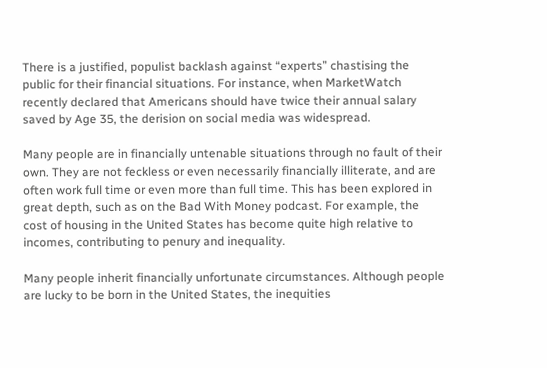There is a justified, populist backlash against “experts” chastising the public for their financial situations. For instance, when MarketWatch recently declared that Americans should have twice their annual salary saved by Age 35, the derision on social media was widespread.

Many people are in financially untenable situations through no fault of their own. They are not feckless or even necessarily financially illiterate, and are often work full time or even more than full time. This has been explored in great depth, such as on the Bad With Money podcast. For example, the cost of housing in the United States has become quite high relative to incomes, contributing to penury and inequality.

Many people inherit financially unfortunate circumstances. Although people are lucky to be born in the United States, the inequities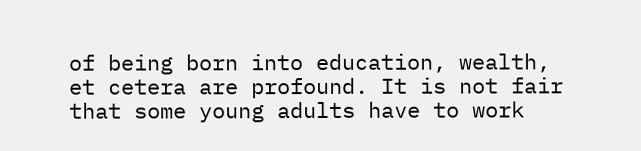of being born into education, wealth, et cetera are profound. It is not fair that some young adults have to work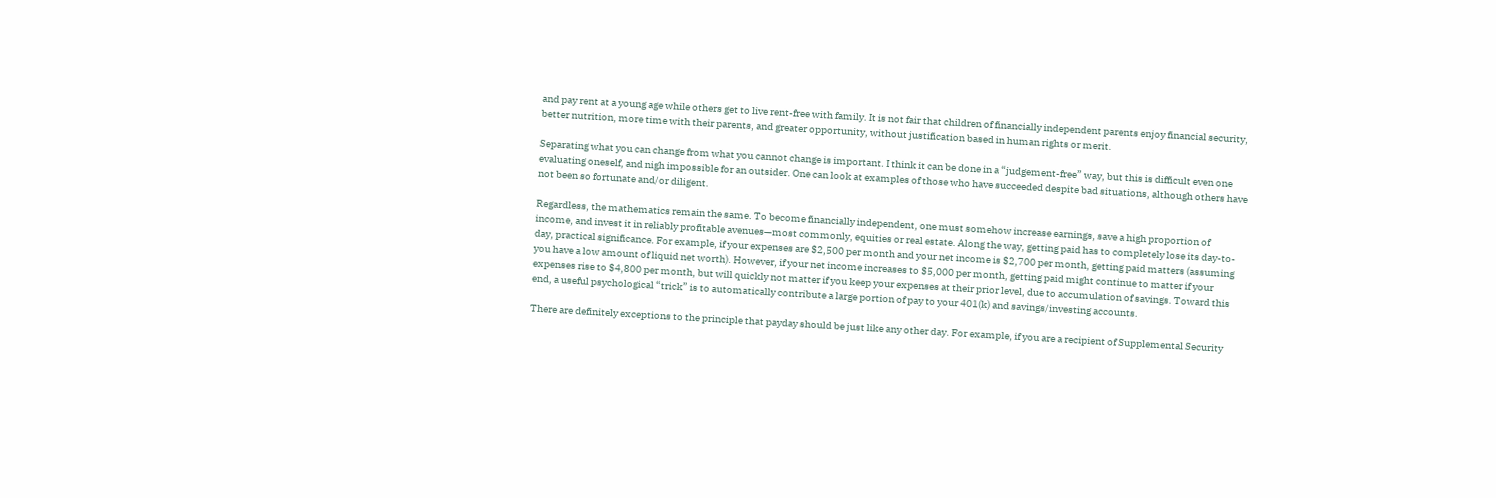and pay rent at a young age while others get to live rent-free with family. It is not fair that children of financially independent parents enjoy financial security, better nutrition, more time with their parents, and greater opportunity, without justification based in human rights or merit.

Separating what you can change from what you cannot change is important. I think it can be done in a “judgement-free” way, but this is difficult even one evaluating oneself, and nigh impossible for an outsider. One can look at examples of those who have succeeded despite bad situations, although others have not been so fortunate and/or diligent.

Regardless, the mathematics remain the same. To become financially independent, one must somehow increase earnings, save a high proportion of income, and invest it in reliably profitable avenues—most commonly, equities or real estate. Along the way, getting paid has to completely lose its day-to-day, practical significance. For example, if your expenses are $2,500 per month and your net income is $2,700 per month, getting paid matters (assuming you have a low amount of liquid net worth). However, if your net income increases to $5,000 per month, getting paid might continue to matter if your expenses rise to $4,800 per month, but will quickly not matter if you keep your expenses at their prior level, due to accumulation of savings. Toward this end, a useful psychological “trick” is to automatically contribute a large portion of pay to your 401(k) and savings/investing accounts.

There are definitely exceptions to the principle that payday should be just like any other day. For example, if you are a recipient of Supplemental Security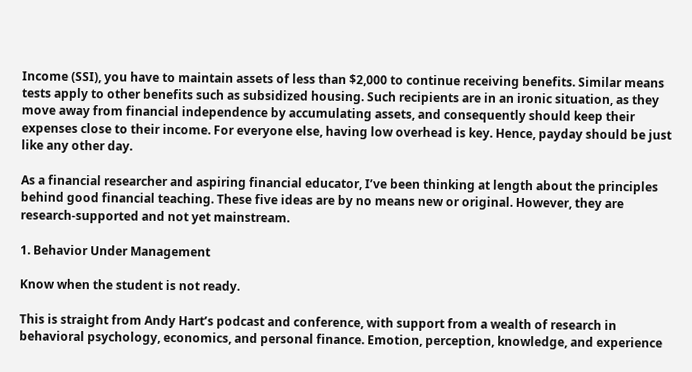Income (SSI), you have to maintain assets of less than $2,000 to continue receiving benefits. Similar means tests apply to other benefits such as subsidized housing. Such recipients are in an ironic situation, as they move away from financial independence by accumulating assets, and consequently should keep their expenses close to their income. For everyone else, having low overhead is key. Hence, payday should be just like any other day.

As a financial researcher and aspiring financial educator, I’ve been thinking at length about the principles behind good financial teaching. These five ideas are by no means new or original. However, they are research-supported and not yet mainstream.

1. Behavior Under Management

Know when the student is not ready.

This is straight from Andy Hart’s podcast and conference, with support from a wealth of research in behavioral psychology, economics, and personal finance. Emotion, perception, knowledge, and experience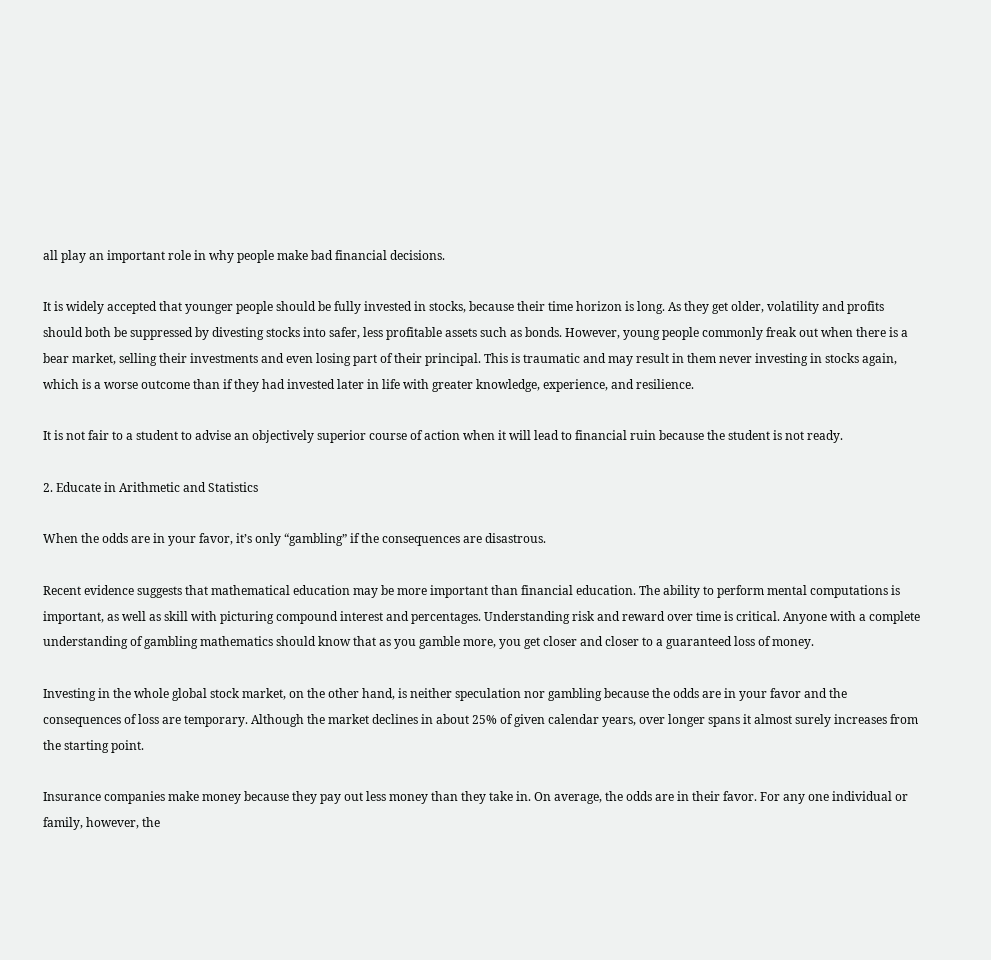all play an important role in why people make bad financial decisions.

It is widely accepted that younger people should be fully invested in stocks, because their time horizon is long. As they get older, volatility and profits should both be suppressed by divesting stocks into safer, less profitable assets such as bonds. However, young people commonly freak out when there is a bear market, selling their investments and even losing part of their principal. This is traumatic and may result in them never investing in stocks again, which is a worse outcome than if they had invested later in life with greater knowledge, experience, and resilience.

It is not fair to a student to advise an objectively superior course of action when it will lead to financial ruin because the student is not ready.

2. Educate in Arithmetic and Statistics

When the odds are in your favor, it’s only “gambling” if the consequences are disastrous.

Recent evidence suggests that mathematical education may be more important than financial education. The ability to perform mental computations is important, as well as skill with picturing compound interest and percentages. Understanding risk and reward over time is critical. Anyone with a complete understanding of gambling mathematics should know that as you gamble more, you get closer and closer to a guaranteed loss of money.

Investing in the whole global stock market, on the other hand, is neither speculation nor gambling because the odds are in your favor and the consequences of loss are temporary. Although the market declines in about 25% of given calendar years, over longer spans it almost surely increases from the starting point.

Insurance companies make money because they pay out less money than they take in. On average, the odds are in their favor. For any one individual or family, however, the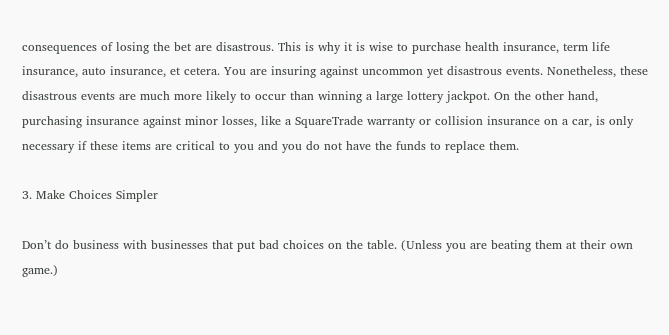consequences of losing the bet are disastrous. This is why it is wise to purchase health insurance, term life insurance, auto insurance, et cetera. You are insuring against uncommon yet disastrous events. Nonetheless, these disastrous events are much more likely to occur than winning a large lottery jackpot. On the other hand, purchasing insurance against minor losses, like a SquareTrade warranty or collision insurance on a car, is only necessary if these items are critical to you and you do not have the funds to replace them.

3. Make Choices Simpler

Don’t do business with businesses that put bad choices on the table. (Unless you are beating them at their own game.)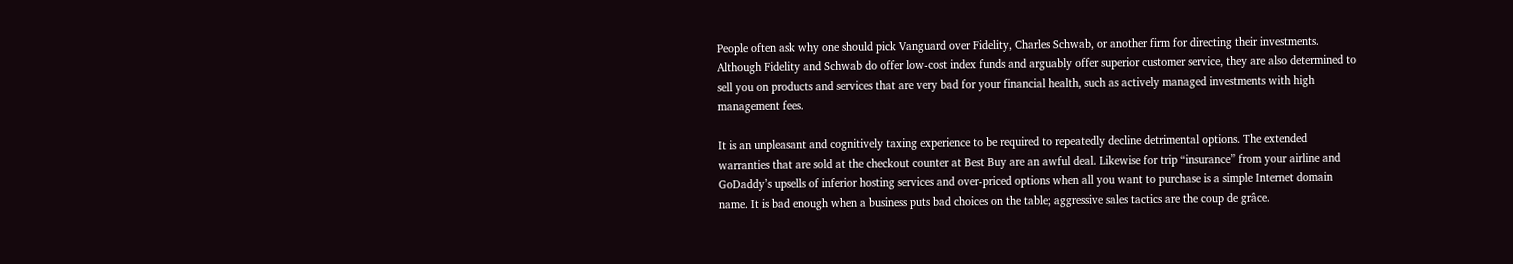People often ask why one should pick Vanguard over Fidelity, Charles Schwab, or another firm for directing their investments. Although Fidelity and Schwab do offer low-cost index funds and arguably offer superior customer service, they are also determined to sell you on products and services that are very bad for your financial health, such as actively managed investments with high management fees.

It is an unpleasant and cognitively taxing experience to be required to repeatedly decline detrimental options. The extended warranties that are sold at the checkout counter at Best Buy are an awful deal. Likewise for trip “insurance” from your airline and GoDaddy’s upsells of inferior hosting services and over-priced options when all you want to purchase is a simple Internet domain name. It is bad enough when a business puts bad choices on the table; aggressive sales tactics are the coup de grâce.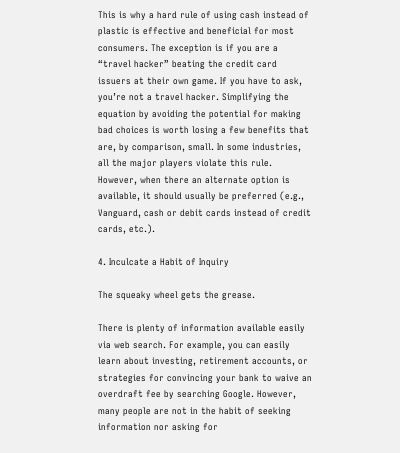This is why a hard rule of using cash instead of plastic is effective and beneficial for most consumers. The exception is if you are a “travel hacker” beating the credit card issuers at their own game. If you have to ask, you’re not a travel hacker. Simplifying the equation by avoiding the potential for making bad choices is worth losing a few benefits that are, by comparison, small. In some industries, all the major players violate this rule. However, when there an alternate option is available, it should usually be preferred (e.g., Vanguard, cash or debit cards instead of credit cards, etc.).

4. Inculcate a Habit of Inquiry

The squeaky wheel gets the grease.

There is plenty of information available easily via web search. For example, you can easily learn about investing, retirement accounts, or strategies for convincing your bank to waive an overdraft fee by searching Google. However, many people are not in the habit of seeking information nor asking for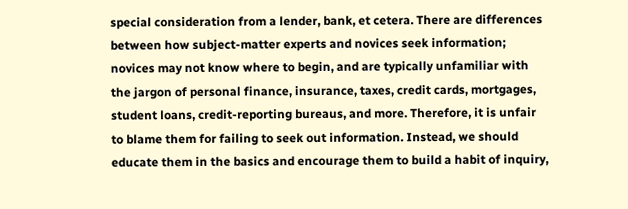special consideration from a lender, bank, et cetera. There are differences between how subject-matter experts and novices seek information; novices may not know where to begin, and are typically unfamiliar with the jargon of personal finance, insurance, taxes, credit cards, mortgages, student loans, credit-reporting bureaus, and more. Therefore, it is unfair to blame them for failing to seek out information. Instead, we should educate them in the basics and encourage them to build a habit of inquiry,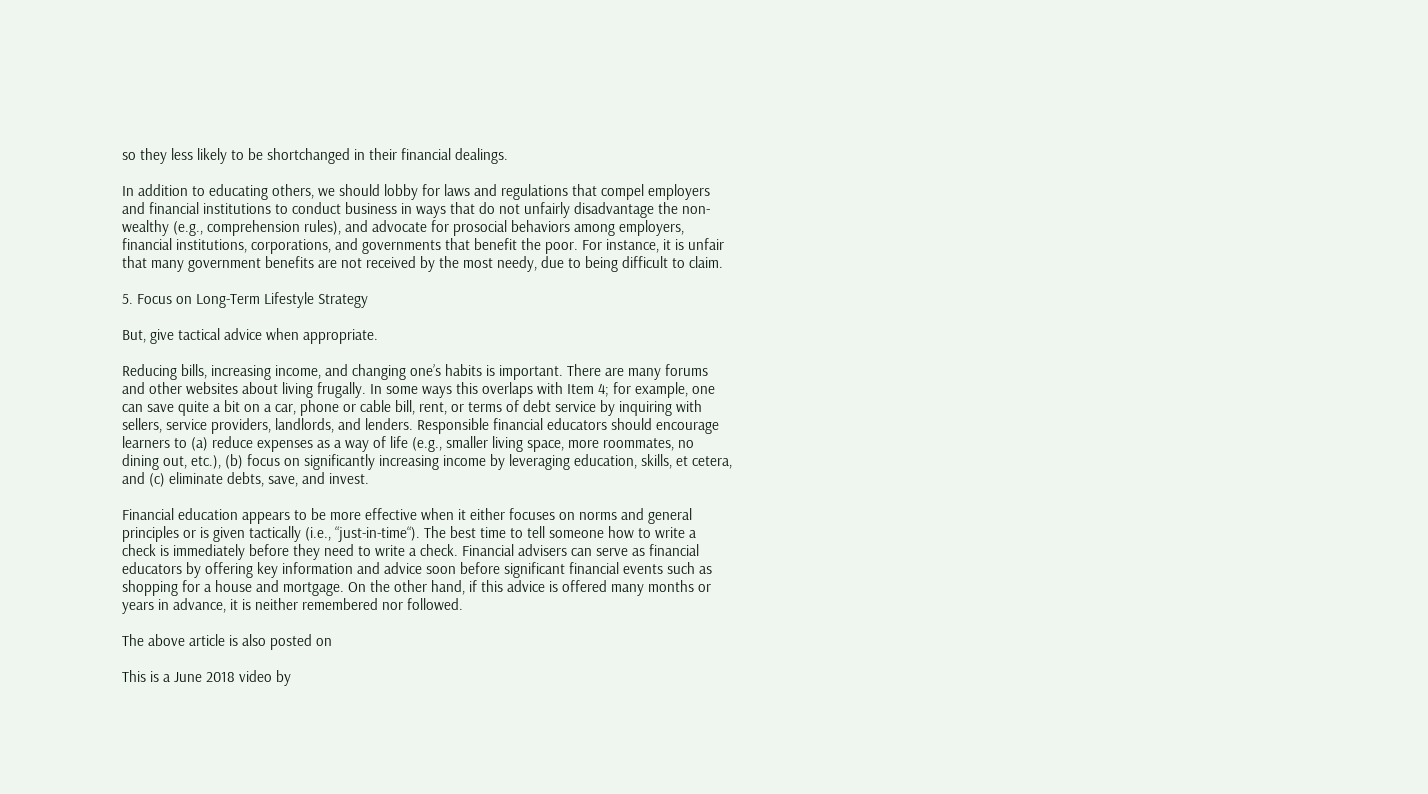so they less likely to be shortchanged in their financial dealings.

In addition to educating others, we should lobby for laws and regulations that compel employers and financial institutions to conduct business in ways that do not unfairly disadvantage the non-wealthy (e.g., comprehension rules), and advocate for prosocial behaviors among employers, financial institutions, corporations, and governments that benefit the poor. For instance, it is unfair that many government benefits are not received by the most needy, due to being difficult to claim.

5. Focus on Long-Term Lifestyle Strategy

But, give tactical advice when appropriate.

Reducing bills, increasing income, and changing one’s habits is important. There are many forums and other websites about living frugally. In some ways this overlaps with Item 4; for example, one can save quite a bit on a car, phone or cable bill, rent, or terms of debt service by inquiring with sellers, service providers, landlords, and lenders. Responsible financial educators should encourage learners to (a) reduce expenses as a way of life (e.g., smaller living space, more roommates, no dining out, etc.), (b) focus on significantly increasing income by leveraging education, skills, et cetera, and (c) eliminate debts, save, and invest.

Financial education appears to be more effective when it either focuses on norms and general principles or is given tactically (i.e., “just-in-time“). The best time to tell someone how to write a check is immediately before they need to write a check. Financial advisers can serve as financial educators by offering key information and advice soon before significant financial events such as shopping for a house and mortgage. On the other hand, if this advice is offered many months or years in advance, it is neither remembered nor followed.

The above article is also posted on

This is a June 2018 video by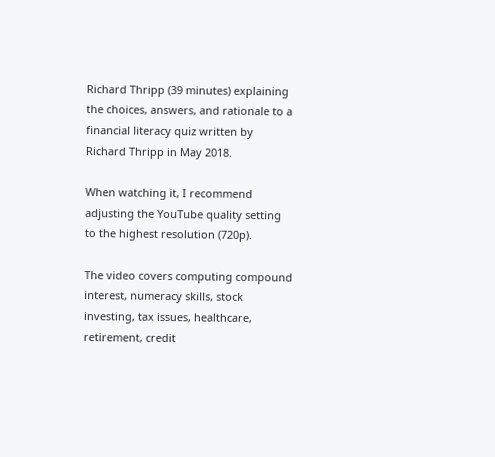Richard Thripp (39 minutes) explaining the choices, answers, and rationale to a financial literacy quiz written by Richard Thripp in May 2018.

When watching it, I recommend adjusting the YouTube quality setting to the highest resolution (720p).

The video covers computing compound interest, numeracy skills, stock investing, tax issues, healthcare, retirement, credit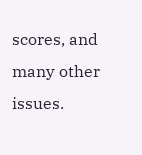scores, and many other issues.